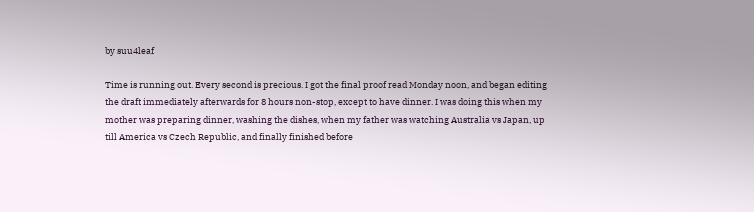by suu4leaf

Time is running out. Every second is precious. I got the final proof read Monday noon, and began editing the draft immediately afterwards for 8 hours non-stop, except to have dinner. I was doing this when my mother was preparing dinner, washing the dishes, when my father was watching Australia vs Japan, up till America vs Czech Republic, and finally finished before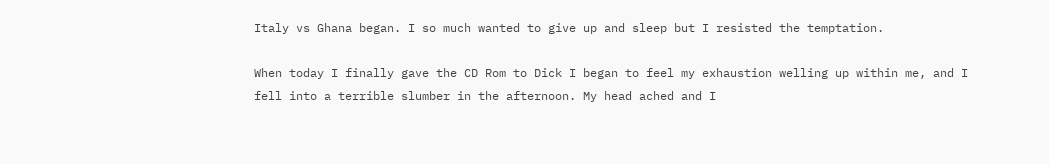Italy vs Ghana began. I so much wanted to give up and sleep but I resisted the temptation.

When today I finally gave the CD Rom to Dick I began to feel my exhaustion welling up within me, and I fell into a terrible slumber in the afternoon. My head ached and I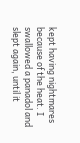kept having nightmares because of the heat. I swallowed a panadol and slept again, until it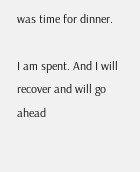was time for dinner.

I am spent. And I will recover and will go ahead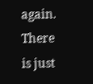again. There is just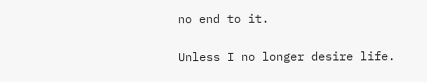no end to it.

Unless I no longer desire life.